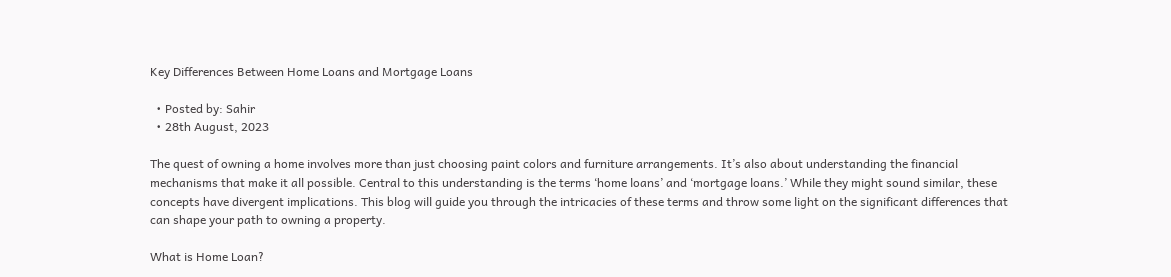Key Differences Between Home Loans and Mortgage Loans

  • Posted by: Sahir
  • 28th August, 2023

The quest of owning a home involves more than just choosing paint colors and furniture arrangements. It’s also about understanding the financial mechanisms that make it all possible. Central to this understanding is the terms ‘home loans’ and ‘mortgage loans.’ While they might sound similar, these concepts have divergent implications. This blog will guide you through the intricacies of these terms and throw some light on the significant differences that can shape your path to owning a property.

What is Home Loan?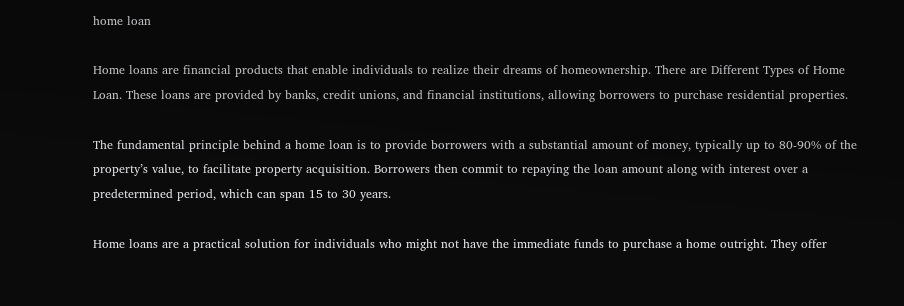home loan

Home loans are financial products that enable individuals to realize their dreams of homeownership. There are Different Types of Home Loan. These loans are provided by banks, credit unions, and financial institutions, allowing borrowers to purchase residential properties.

The fundamental principle behind a home loan is to provide borrowers with a substantial amount of money, typically up to 80-90% of the property’s value, to facilitate property acquisition. Borrowers then commit to repaying the loan amount along with interest over a predetermined period, which can span 15 to 30 years.

Home loans are a practical solution for individuals who might not have the immediate funds to purchase a home outright. They offer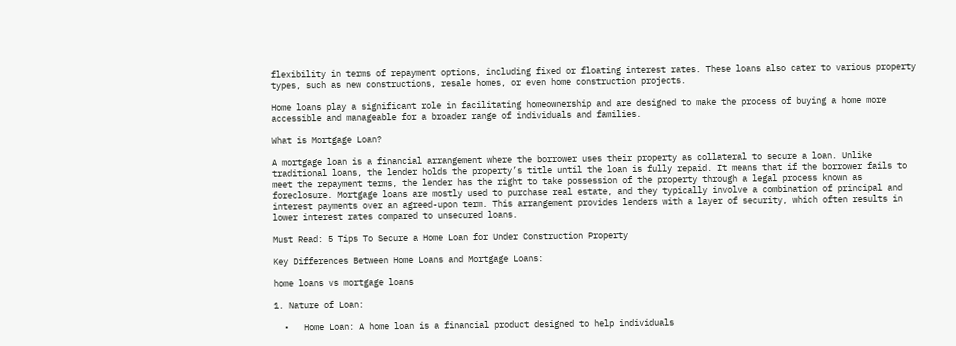flexibility in terms of repayment options, including fixed or floating interest rates. These loans also cater to various property types, such as new constructions, resale homes, or even home construction projects.

Home loans play a significant role in facilitating homeownership and are designed to make the process of buying a home more accessible and manageable for a broader range of individuals and families.

What is Mortgage Loan?

A mortgage loan is a financial arrangement where the borrower uses their property as collateral to secure a loan. Unlike traditional loans, the lender holds the property’s title until the loan is fully repaid. It means that if the borrower fails to meet the repayment terms, the lender has the right to take possession of the property through a legal process known as foreclosure. Mortgage loans are mostly used to purchase real estate, and they typically involve a combination of principal and interest payments over an agreed-upon term. This arrangement provides lenders with a layer of security, which often results in lower interest rates compared to unsecured loans.

Must Read: 5 Tips To Secure a Home Loan for Under Construction Property

Key Differences Between Home Loans and Mortgage Loans:

home loans vs mortgage loans

1. Nature of Loan:

  •   Home Loan: A home loan is a financial product designed to help individuals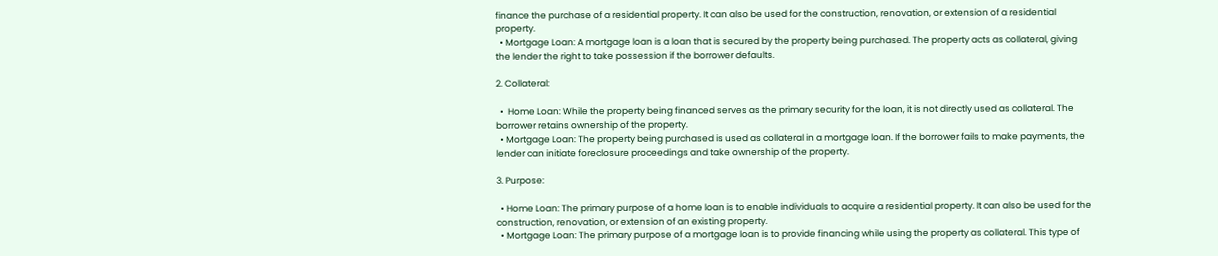finance the purchase of a residential property. It can also be used for the construction, renovation, or extension of a residential property.
  • Mortgage Loan: A mortgage loan is a loan that is secured by the property being purchased. The property acts as collateral, giving the lender the right to take possession if the borrower defaults.

2. Collateral:

  •  Home Loan: While the property being financed serves as the primary security for the loan, it is not directly used as collateral. The borrower retains ownership of the property.
  • Mortgage Loan: The property being purchased is used as collateral in a mortgage loan. If the borrower fails to make payments, the lender can initiate foreclosure proceedings and take ownership of the property.

3. Purpose:

  • Home Loan: The primary purpose of a home loan is to enable individuals to acquire a residential property. It can also be used for the construction, renovation, or extension of an existing property.
  • Mortgage Loan: The primary purpose of a mortgage loan is to provide financing while using the property as collateral. This type of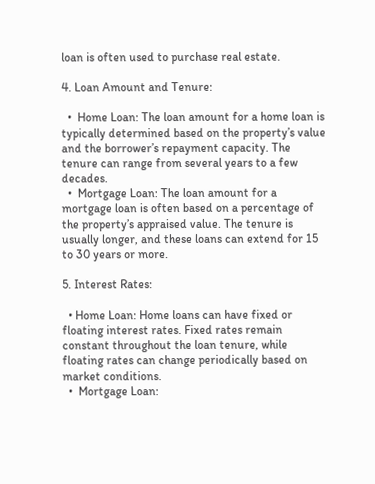loan is often used to purchase real estate.

4. Loan Amount and Tenure:

  •  Home Loan: The loan amount for a home loan is typically determined based on the property’s value and the borrower’s repayment capacity. The tenure can range from several years to a few decades.
  •  Mortgage Loan: The loan amount for a mortgage loan is often based on a percentage of the property’s appraised value. The tenure is usually longer, and these loans can extend for 15 to 30 years or more.

5. Interest Rates:

  • Home Loan: Home loans can have fixed or floating interest rates. Fixed rates remain constant throughout the loan tenure, while floating rates can change periodically based on market conditions.
  •  Mortgage Loan: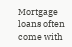Mortgage loans often come with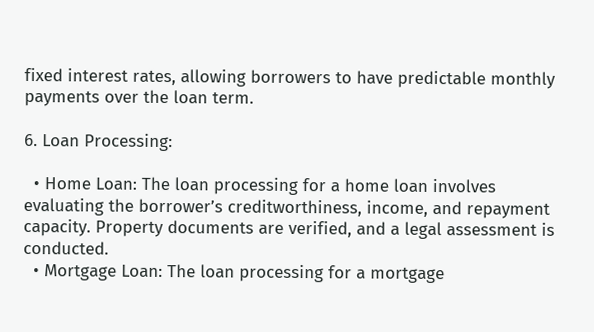fixed interest rates, allowing borrowers to have predictable monthly payments over the loan term.

6. Loan Processing:

  • Home Loan: The loan processing for a home loan involves evaluating the borrower’s creditworthiness, income, and repayment capacity. Property documents are verified, and a legal assessment is conducted.
  • Mortgage Loan: The loan processing for a mortgage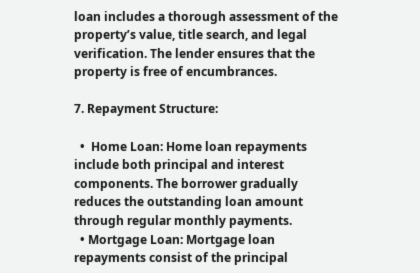loan includes a thorough assessment of the property’s value, title search, and legal verification. The lender ensures that the property is free of encumbrances.

7. Repayment Structure:

  •  Home Loan: Home loan repayments include both principal and interest components. The borrower gradually reduces the outstanding loan amount through regular monthly payments.
  • Mortgage Loan: Mortgage loan repayments consist of the principal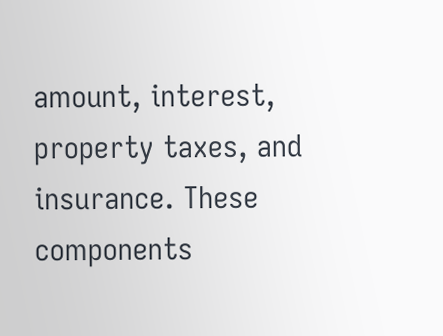amount, interest, property taxes, and insurance. These components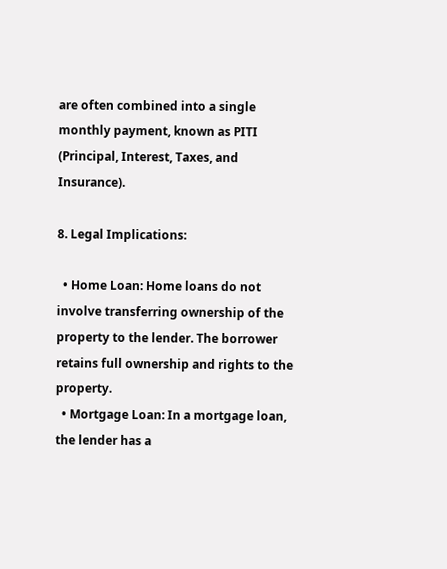are often combined into a single monthly payment, known as PITI (Principal, Interest, Taxes, and Insurance).

8. Legal Implications:

  • Home Loan: Home loans do not involve transferring ownership of the property to the lender. The borrower retains full ownership and rights to the property.
  • Mortgage Loan: In a mortgage loan, the lender has a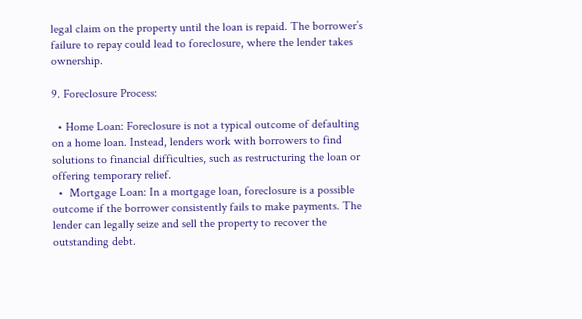legal claim on the property until the loan is repaid. The borrower’s failure to repay could lead to foreclosure, where the lender takes ownership.

9. Foreclosure Process:

  • Home Loan: Foreclosure is not a typical outcome of defaulting on a home loan. Instead, lenders work with borrowers to find solutions to financial difficulties, such as restructuring the loan or offering temporary relief.
  •  Mortgage Loan: In a mortgage loan, foreclosure is a possible outcome if the borrower consistently fails to make payments. The lender can legally seize and sell the property to recover the outstanding debt.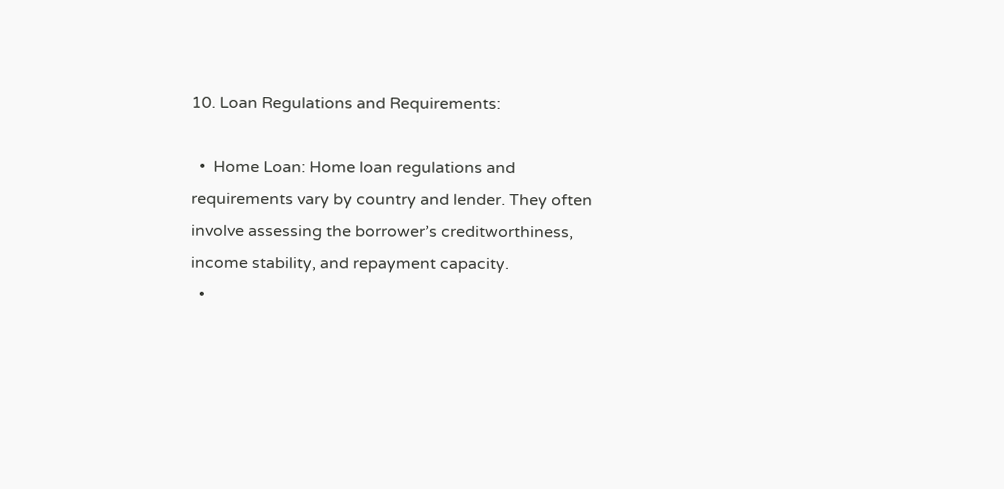10. Loan Regulations and Requirements:

  •  Home Loan: Home loan regulations and requirements vary by country and lender. They often involve assessing the borrower’s creditworthiness, income stability, and repayment capacity.
  •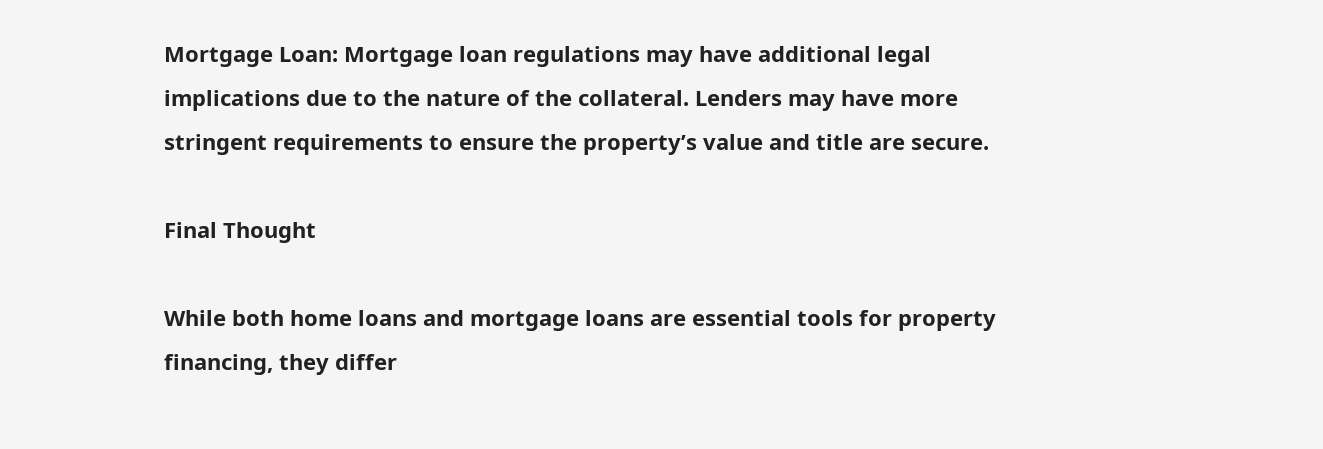Mortgage Loan: Mortgage loan regulations may have additional legal implications due to the nature of the collateral. Lenders may have more stringent requirements to ensure the property’s value and title are secure.

Final Thought

While both home loans and mortgage loans are essential tools for property financing, they differ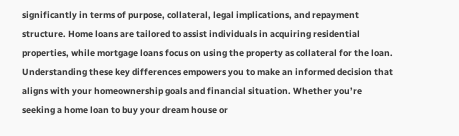significantly in terms of purpose, collateral, legal implications, and repayment structure. Home loans are tailored to assist individuals in acquiring residential properties, while mortgage loans focus on using the property as collateral for the loan. Understanding these key differences empowers you to make an informed decision that aligns with your homeownership goals and financial situation. Whether you’re seeking a home loan to buy your dream house or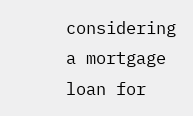considering a mortgage loan for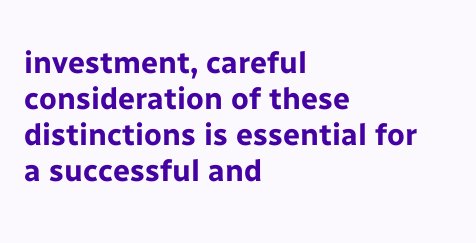investment, careful consideration of these distinctions is essential for a successful and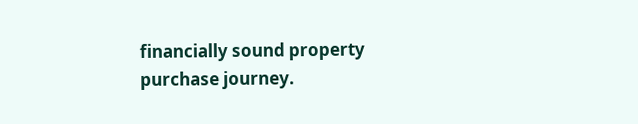financially sound property purchase journey.